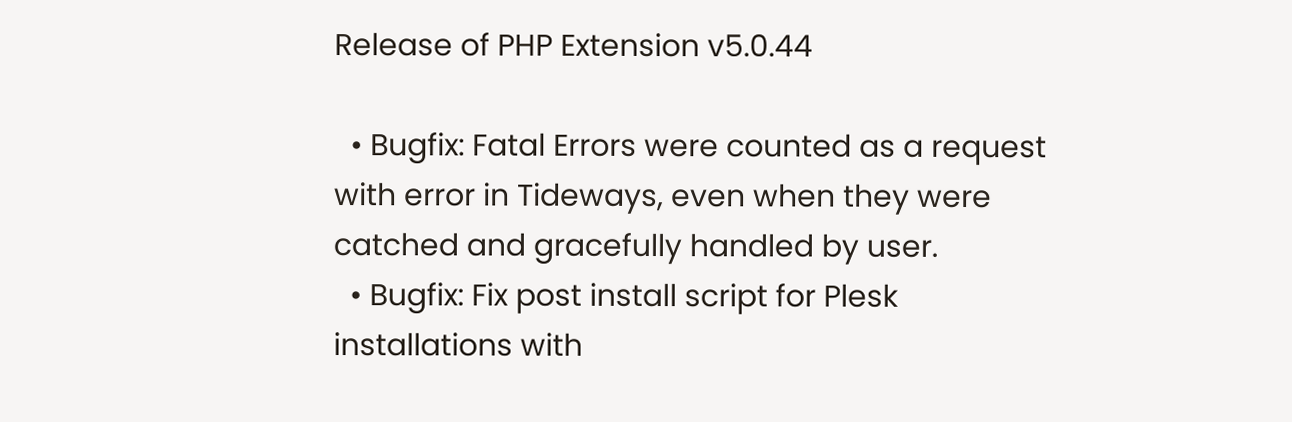Release of PHP Extension v5.0.44

  • Bugfix: Fatal Errors were counted as a request with error in Tideways, even when they were catched and gracefully handled by user.
  • Bugfix: Fix post install script for Plesk installations with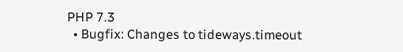PHP 7.3
  • Bugfix: Changes to tideways.timeout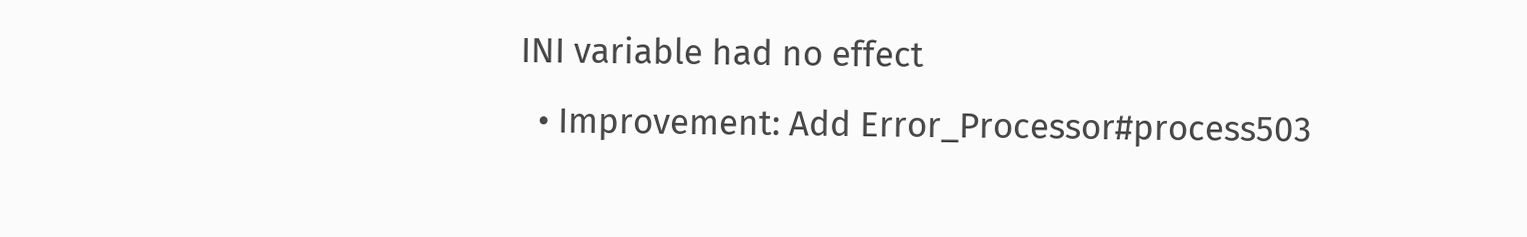INI variable had no effect
  • Improvement: Add Error_Processor#process503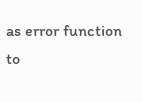as error function to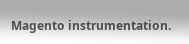Magento instrumentation.